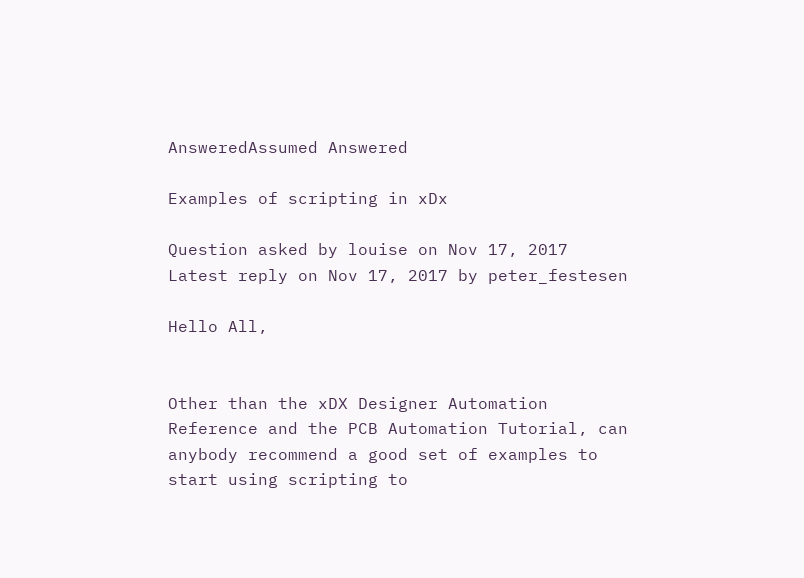AnsweredAssumed Answered

Examples of scripting in xDx

Question asked by louise on Nov 17, 2017
Latest reply on Nov 17, 2017 by peter_festesen

Hello All,


Other than the xDX Designer Automation Reference and the PCB Automation Tutorial, can anybody recommend a good set of examples to start using scripting to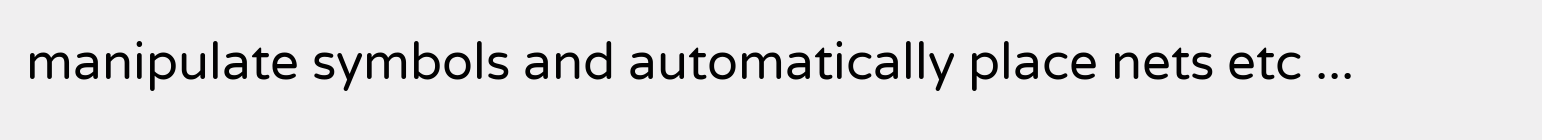manipulate symbols and automatically place nets etc ...